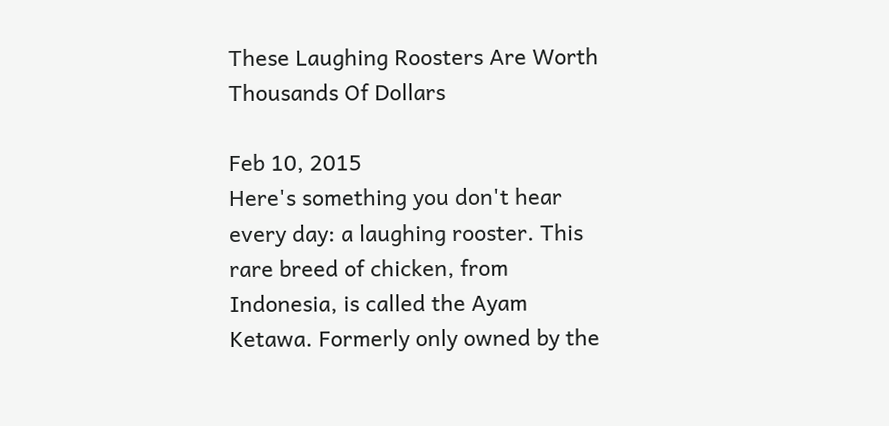These Laughing Roosters Are Worth Thousands Of Dollars

Feb 10, 2015
Here's something you don't hear every day: a laughing rooster. This rare breed of chicken, from Indonesia, is called the Ayam Ketawa. Formerly only owned by the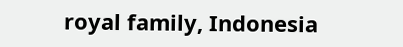royal family, Indonesia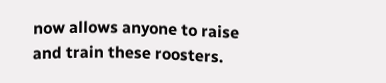now allows anyone to raise and train these roosters.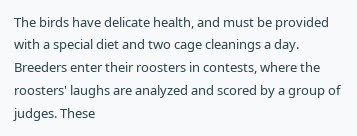The birds have delicate health, and must be provided with a special diet and two cage cleanings a day. Breeders enter their roosters in contests, where the roosters' laughs are analyzed and scored by a group of judges. These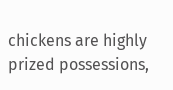chickens are highly prized possessions,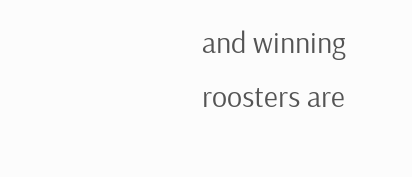and winning roosters are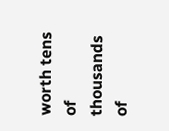worth tens of thousands of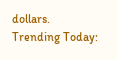dollars.
Trending Today: